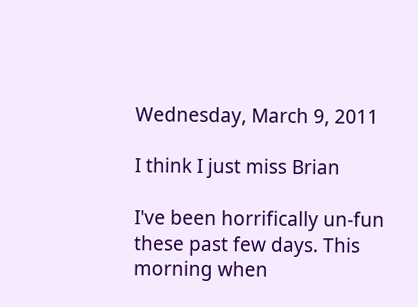Wednesday, March 9, 2011

I think I just miss Brian

I've been horrifically un-fun these past few days. This morning when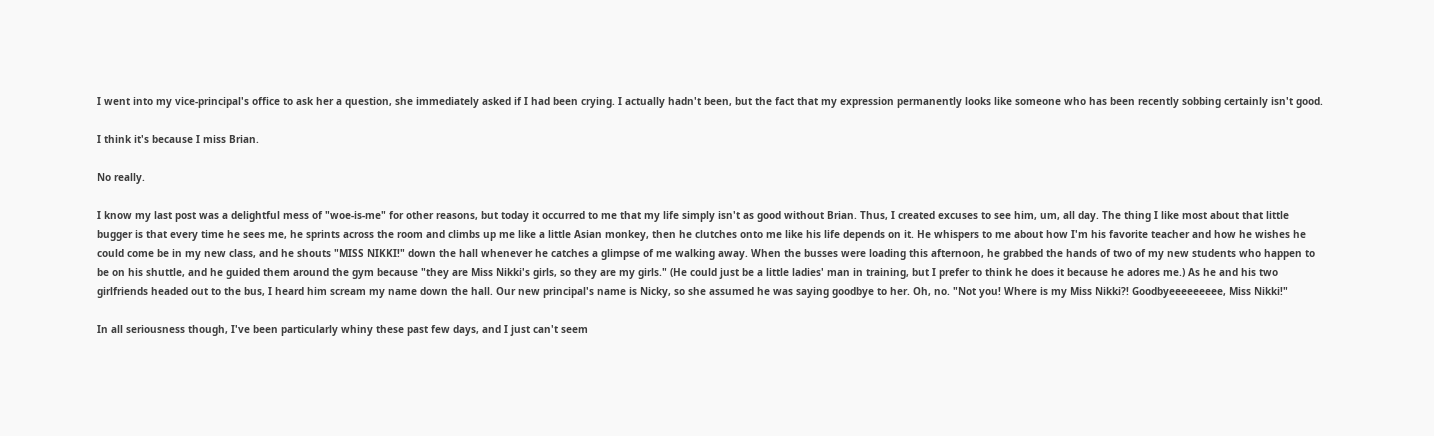I went into my vice-principal's office to ask her a question, she immediately asked if I had been crying. I actually hadn't been, but the fact that my expression permanently looks like someone who has been recently sobbing certainly isn't good.

I think it's because I miss Brian.

No really.

I know my last post was a delightful mess of "woe-is-me" for other reasons, but today it occurred to me that my life simply isn't as good without Brian. Thus, I created excuses to see him, um, all day. The thing I like most about that little bugger is that every time he sees me, he sprints across the room and climbs up me like a little Asian monkey, then he clutches onto me like his life depends on it. He whispers to me about how I'm his favorite teacher and how he wishes he could come be in my new class, and he shouts "MISS NIKKI!" down the hall whenever he catches a glimpse of me walking away. When the busses were loading this afternoon, he grabbed the hands of two of my new students who happen to be on his shuttle, and he guided them around the gym because "they are Miss Nikki's girls, so they are my girls." (He could just be a little ladies' man in training, but I prefer to think he does it because he adores me.) As he and his two girlfriends headed out to the bus, I heard him scream my name down the hall. Our new principal's name is Nicky, so she assumed he was saying goodbye to her. Oh, no. "Not you! Where is my Miss Nikki?! Goodbyeeeeeeeee, Miss Nikki!"

In all seriousness though, I've been particularly whiny these past few days, and I just can't seem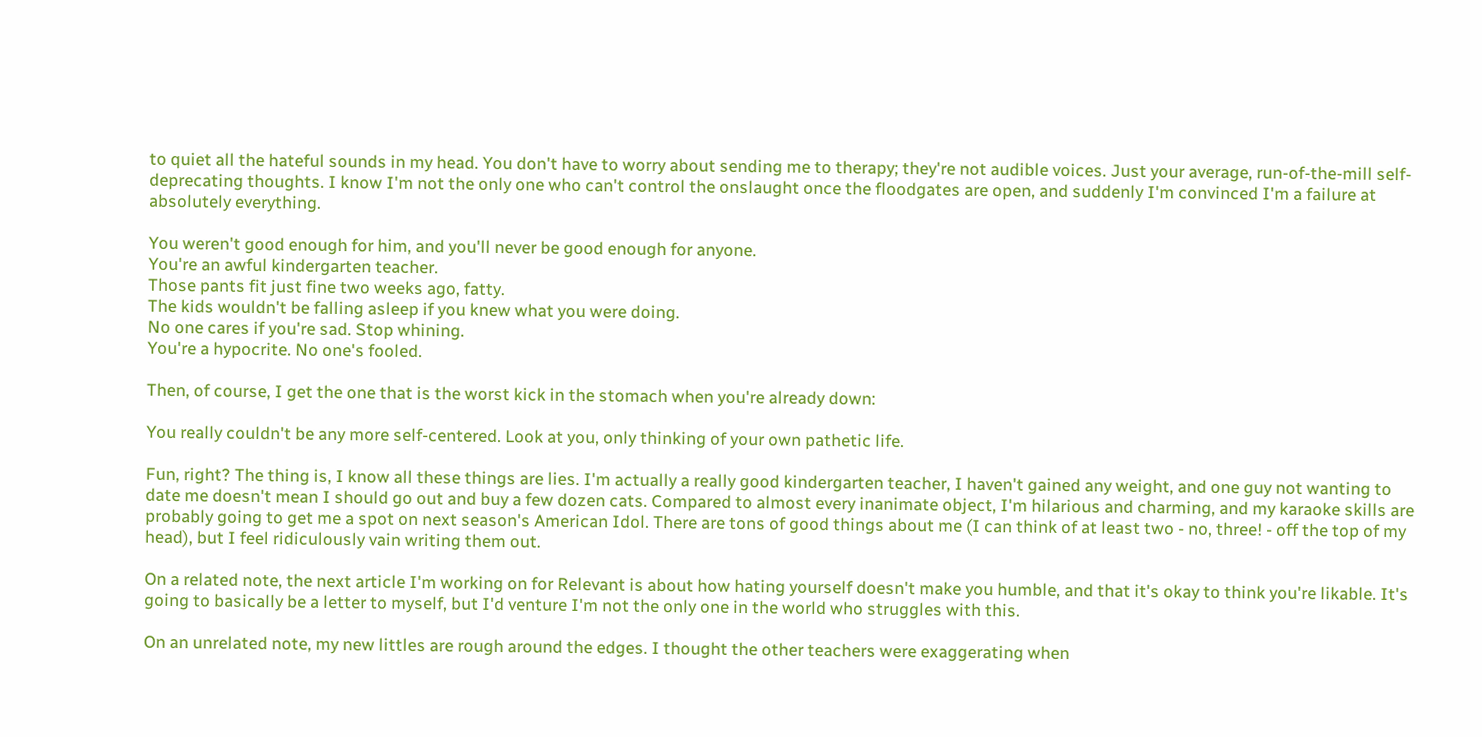to quiet all the hateful sounds in my head. You don't have to worry about sending me to therapy; they're not audible voices. Just your average, run-of-the-mill self-deprecating thoughts. I know I'm not the only one who can't control the onslaught once the floodgates are open, and suddenly I'm convinced I'm a failure at absolutely everything.

You weren't good enough for him, and you'll never be good enough for anyone.
You're an awful kindergarten teacher.
Those pants fit just fine two weeks ago, fatty.
The kids wouldn't be falling asleep if you knew what you were doing.
No one cares if you're sad. Stop whining.
You're a hypocrite. No one's fooled.

Then, of course, I get the one that is the worst kick in the stomach when you're already down:

You really couldn't be any more self-centered. Look at you, only thinking of your own pathetic life.

Fun, right? The thing is, I know all these things are lies. I'm actually a really good kindergarten teacher, I haven't gained any weight, and one guy not wanting to date me doesn't mean I should go out and buy a few dozen cats. Compared to almost every inanimate object, I'm hilarious and charming, and my karaoke skills are probably going to get me a spot on next season's American Idol. There are tons of good things about me (I can think of at least two - no, three! - off the top of my head), but I feel ridiculously vain writing them out.

On a related note, the next article I'm working on for Relevant is about how hating yourself doesn't make you humble, and that it's okay to think you're likable. It's going to basically be a letter to myself, but I'd venture I'm not the only one in the world who struggles with this.

On an unrelated note, my new littles are rough around the edges. I thought the other teachers were exaggerating when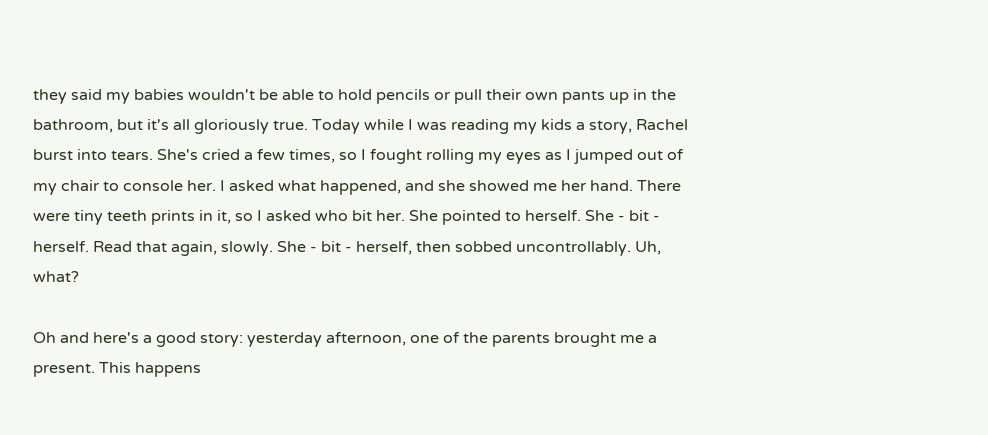they said my babies wouldn't be able to hold pencils or pull their own pants up in the bathroom, but it's all gloriously true. Today while I was reading my kids a story, Rachel burst into tears. She's cried a few times, so I fought rolling my eyes as I jumped out of my chair to console her. I asked what happened, and she showed me her hand. There were tiny teeth prints in it, so I asked who bit her. She pointed to herself. She - bit - herself. Read that again, slowly. She - bit - herself, then sobbed uncontrollably. Uh, what?

Oh and here's a good story: yesterday afternoon, one of the parents brought me a present. This happens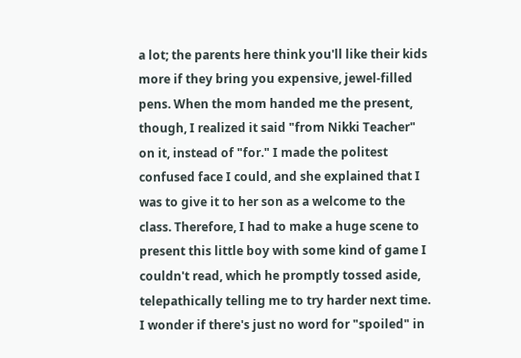a lot; the parents here think you'll like their kids more if they bring you expensive, jewel-filled pens. When the mom handed me the present, though, I realized it said "from Nikki Teacher" on it, instead of "for." I made the politest confused face I could, and she explained that I was to give it to her son as a welcome to the class. Therefore, I had to make a huge scene to present this little boy with some kind of game I couldn't read, which he promptly tossed aside, telepathically telling me to try harder next time. I wonder if there's just no word for "spoiled" in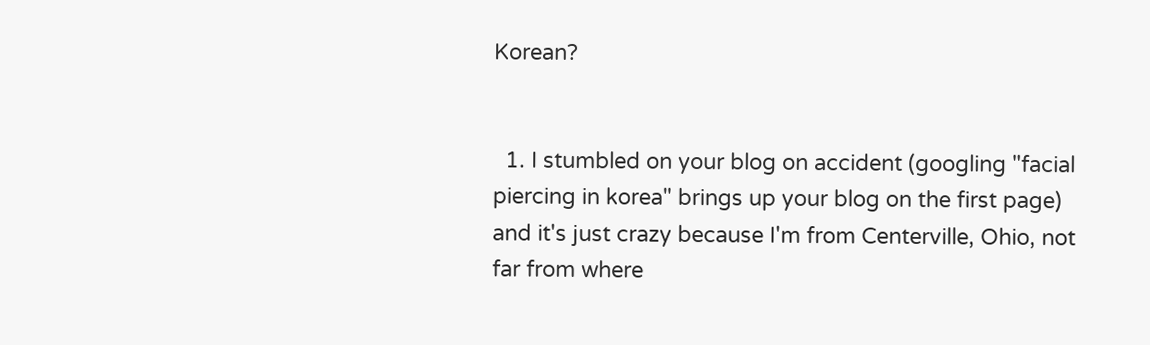Korean?


  1. I stumbled on your blog on accident (googling "facial piercing in korea" brings up your blog on the first page) and it's just crazy because I'm from Centerville, Ohio, not far from where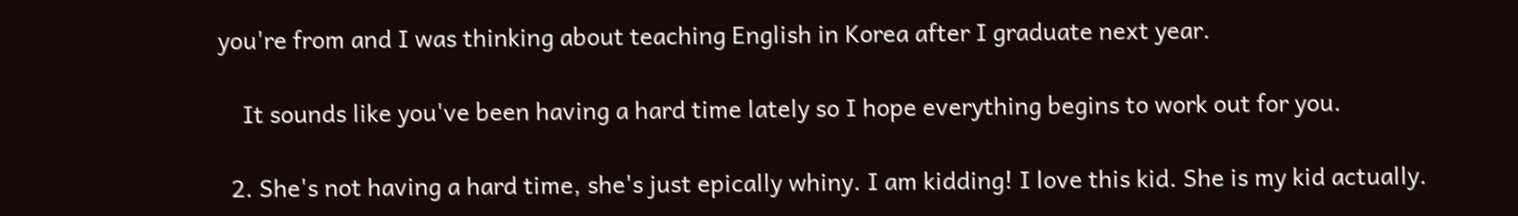you're from and I was thinking about teaching English in Korea after I graduate next year.

    It sounds like you've been having a hard time lately so I hope everything begins to work out for you.

  2. She's not having a hard time, she's just epically whiny. I am kidding! I love this kid. She is my kid actually.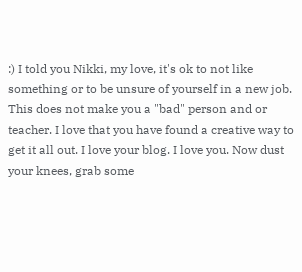:) I told you Nikki, my love, it's ok to not like something or to be unsure of yourself in a new job. This does not make you a "bad" person and or teacher. I love that you have found a creative way to get it all out. I love your blog. I love you. Now dust your knees, grab some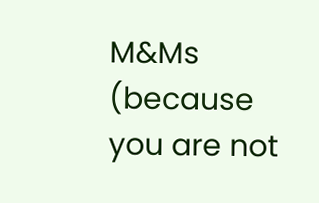M&Ms (because you are not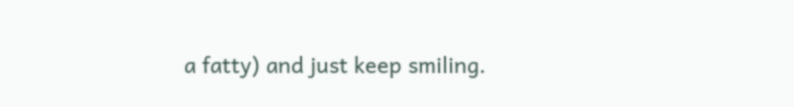a fatty) and just keep smiling.